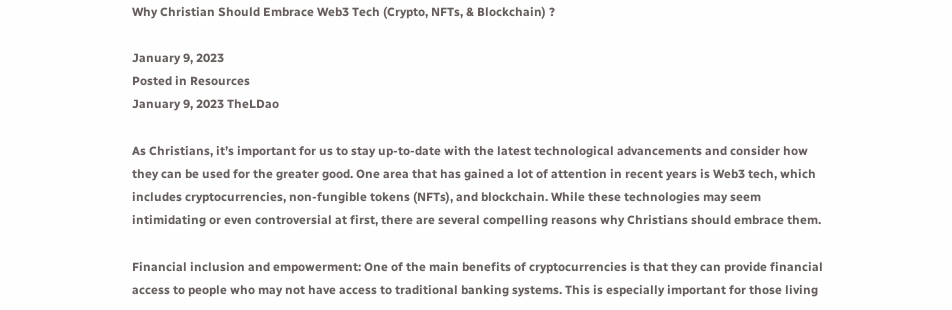Why Christian Should Embrace Web3 Tech (Crypto, NFTs, & Blockchain) ?

January 9, 2023
Posted in Resources
January 9, 2023 TheLDao

As Christians, it’s important for us to stay up-to-date with the latest technological advancements and consider how they can be used for the greater good. One area that has gained a lot of attention in recent years is Web3 tech, which includes cryptocurrencies, non-fungible tokens (NFTs), and blockchain. While these technologies may seem intimidating or even controversial at first, there are several compelling reasons why Christians should embrace them.

Financial inclusion and empowerment: One of the main benefits of cryptocurrencies is that they can provide financial access to people who may not have access to traditional banking systems. This is especially important for those living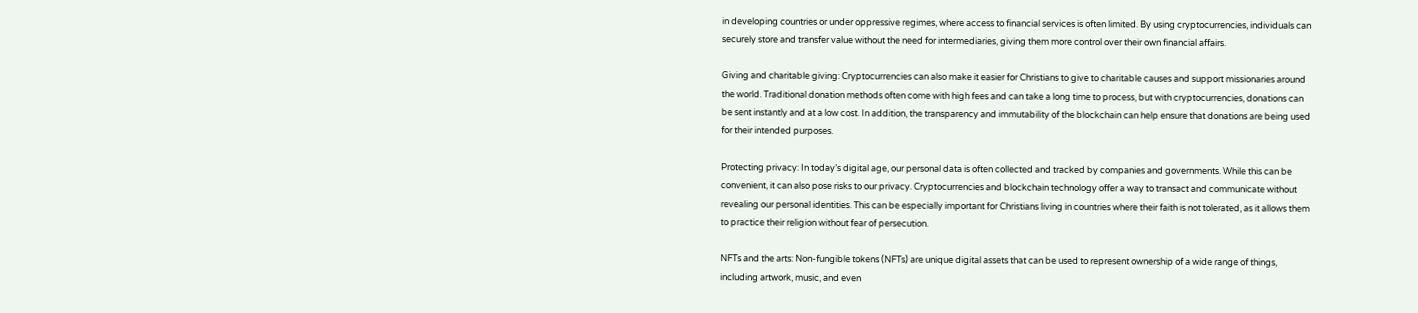in developing countries or under oppressive regimes, where access to financial services is often limited. By using cryptocurrencies, individuals can securely store and transfer value without the need for intermediaries, giving them more control over their own financial affairs.

Giving and charitable giving: Cryptocurrencies can also make it easier for Christians to give to charitable causes and support missionaries around the world. Traditional donation methods often come with high fees and can take a long time to process, but with cryptocurrencies, donations can be sent instantly and at a low cost. In addition, the transparency and immutability of the blockchain can help ensure that donations are being used for their intended purposes.

Protecting privacy: In today’s digital age, our personal data is often collected and tracked by companies and governments. While this can be convenient, it can also pose risks to our privacy. Cryptocurrencies and blockchain technology offer a way to transact and communicate without revealing our personal identities. This can be especially important for Christians living in countries where their faith is not tolerated, as it allows them to practice their religion without fear of persecution.

NFTs and the arts: Non-fungible tokens (NFTs) are unique digital assets that can be used to represent ownership of a wide range of things, including artwork, music, and even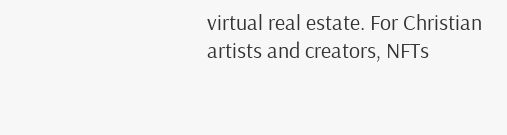virtual real estate. For Christian artists and creators, NFTs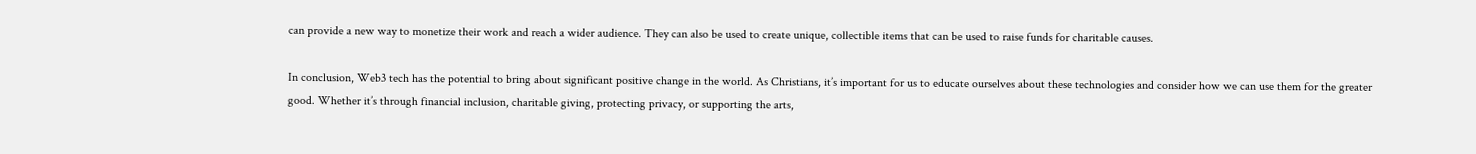can provide a new way to monetize their work and reach a wider audience. They can also be used to create unique, collectible items that can be used to raise funds for charitable causes.

In conclusion, Web3 tech has the potential to bring about significant positive change in the world. As Christians, it’s important for us to educate ourselves about these technologies and consider how we can use them for the greater good. Whether it’s through financial inclusion, charitable giving, protecting privacy, or supporting the arts,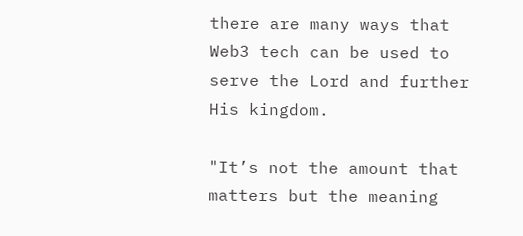there are many ways that Web3 tech can be used to serve the Lord and further His kingdom.

"It’s not the amount that matters but the meaning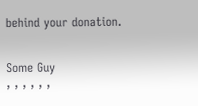behind your donation.


Some Guy
, , , , , ,